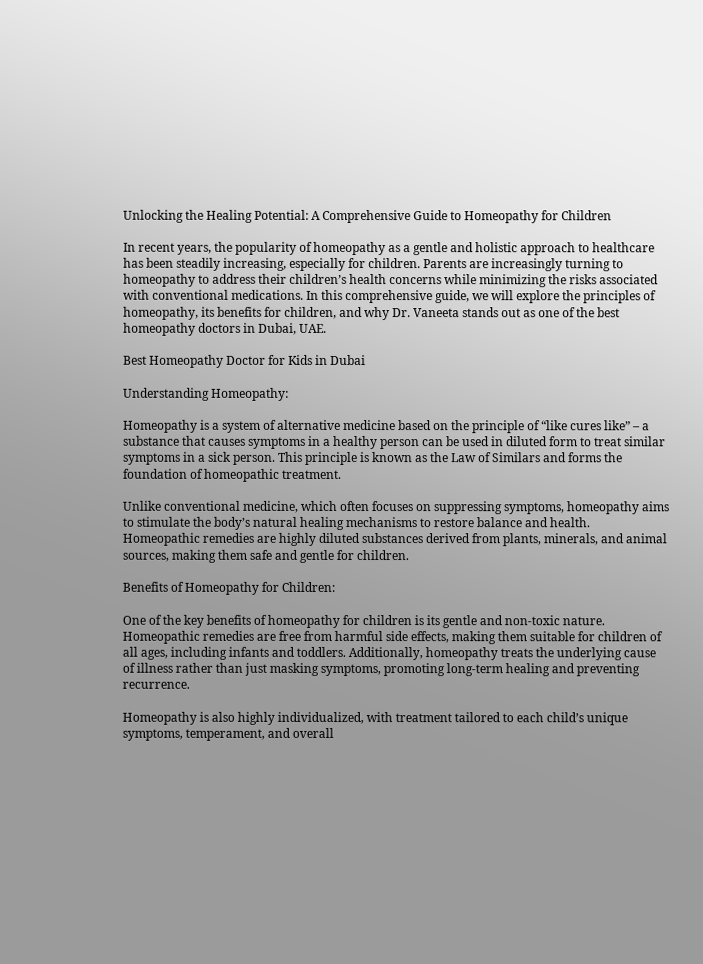Unlocking the Healing Potential: A Comprehensive Guide to Homeopathy for Children

In recent years, the popularity of homeopathy as a gentle and holistic approach to healthcare has been steadily increasing, especially for children. Parents are increasingly turning to homeopathy to address their children’s health concerns while minimizing the risks associated with conventional medications. In this comprehensive guide, we will explore the principles of homeopathy, its benefits for children, and why Dr. Vaneeta stands out as one of the best homeopathy doctors in Dubai, UAE.

Best Homeopathy Doctor for Kids in Dubai

Understanding Homeopathy:

Homeopathy is a system of alternative medicine based on the principle of “like cures like” – a substance that causes symptoms in a healthy person can be used in diluted form to treat similar symptoms in a sick person. This principle is known as the Law of Similars and forms the foundation of homeopathic treatment.

Unlike conventional medicine, which often focuses on suppressing symptoms, homeopathy aims to stimulate the body’s natural healing mechanisms to restore balance and health. Homeopathic remedies are highly diluted substances derived from plants, minerals, and animal sources, making them safe and gentle for children.

Benefits of Homeopathy for Children:

One of the key benefits of homeopathy for children is its gentle and non-toxic nature. Homeopathic remedies are free from harmful side effects, making them suitable for children of all ages, including infants and toddlers. Additionally, homeopathy treats the underlying cause of illness rather than just masking symptoms, promoting long-term healing and preventing recurrence.

Homeopathy is also highly individualized, with treatment tailored to each child’s unique symptoms, temperament, and overall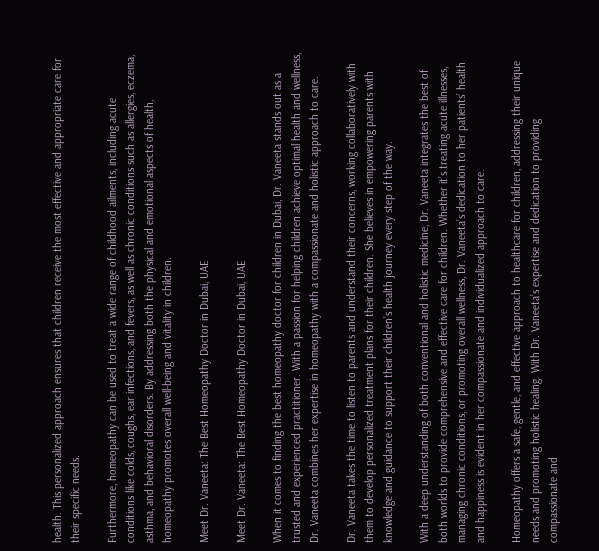health. This personalized approach ensures that children receive the most effective and appropriate care for their specific needs.

Furthermore, homeopathy can be used to treat a wide range of childhood ailments, including acute conditions like colds, coughs, ear infections, and fevers, as well as chronic conditions such as allergies, eczema, asthma, and behavioral disorders. By addressing both the physical and emotional aspects of health, homeopathy promotes overall well-being and vitality in children.

Meet Dr. Vaneeta: The Best Homeopathy Doctor in Dubai, UAE

Meet Dr. Vaneeta: The Best Homeopathy Doctor in Dubai, UAE

When it comes to finding the best homeopathy doctor for children in Dubai, Dr. Vaneeta stands out as a trusted and experienced practitioner. With a passion for helping children achieve optimal health and wellness, Dr. Vaneeta combines her expertise in homeopathy with a compassionate and holistic approach to care.

Dr. Vaneeta takes the time to listen to parents and understand their concerns, working collaboratively with them to develop personalized treatment plans for their children. She believes in empowering parents with knowledge and guidance to support their children’s health journey every step of the way.

With a deep understanding of both conventional and holistic medicine, Dr. Vaneeta integrates the best of both worlds to provide comprehensive and effective care for children. Whether it’s treating acute illnesses, managing chronic conditions, or promoting overall wellness, Dr. Vaneeta’s dedication to her patients’ health and happiness is evident in her compassionate and individualized approach to care.

Homeopathy offers a safe, gentle, and effective approach to healthcare for children, addressing their unique needs and promoting holistic healing. With Dr. Vaneeta’s expertise and dedication to providing compassionate and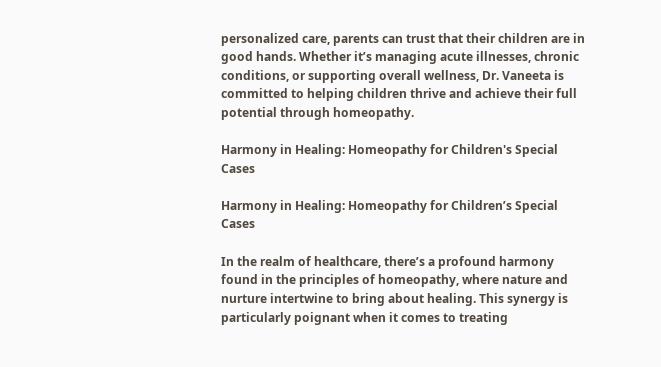personalized care, parents can trust that their children are in good hands. Whether it’s managing acute illnesses, chronic conditions, or supporting overall wellness, Dr. Vaneeta is committed to helping children thrive and achieve their full potential through homeopathy.

Harmony in Healing: Homeopathy for Children's Special Cases

Harmony in Healing: Homeopathy for Children’s Special Cases

In the realm of healthcare, there’s a profound harmony found in the principles of homeopathy, where nature and nurture intertwine to bring about healing. This synergy is particularly poignant when it comes to treating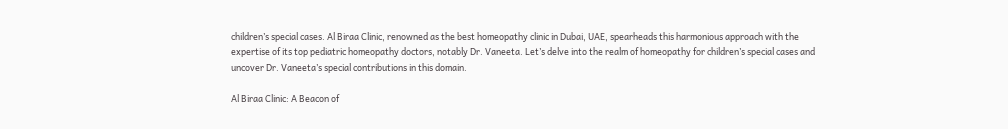children’s special cases. Al Biraa Clinic, renowned as the best homeopathy clinic in Dubai, UAE, spearheads this harmonious approach with the expertise of its top pediatric homeopathy doctors, notably Dr. Vaneeta. Let’s delve into the realm of homeopathy for children’s special cases and uncover Dr. Vaneeta’s special contributions in this domain.

Al Biraa Clinic: A Beacon of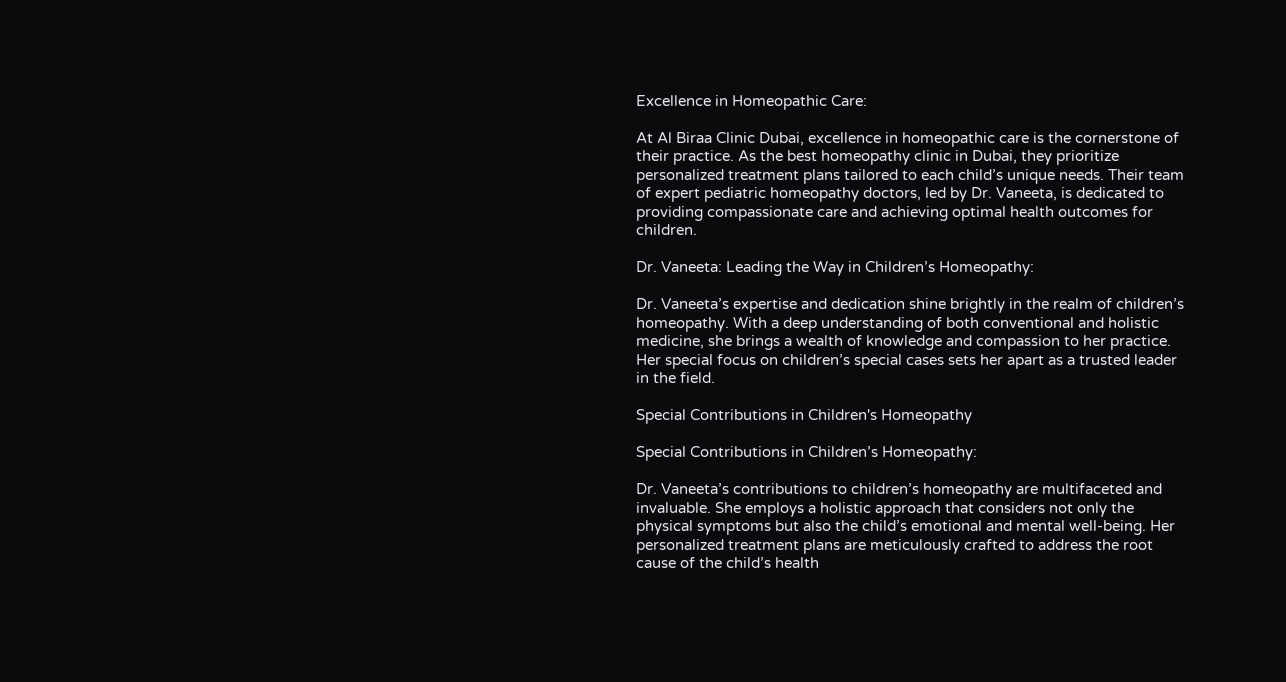Excellence in Homeopathic Care:

At Al Biraa Clinic Dubai, excellence in homeopathic care is the cornerstone of their practice. As the best homeopathy clinic in Dubai, they prioritize personalized treatment plans tailored to each child’s unique needs. Their team of expert pediatric homeopathy doctors, led by Dr. Vaneeta, is dedicated to providing compassionate care and achieving optimal health outcomes for children.

Dr. Vaneeta: Leading the Way in Children’s Homeopathy:

Dr. Vaneeta’s expertise and dedication shine brightly in the realm of children’s homeopathy. With a deep understanding of both conventional and holistic medicine, she brings a wealth of knowledge and compassion to her practice. Her special focus on children’s special cases sets her apart as a trusted leader in the field.

Special Contributions in Children's Homeopathy

Special Contributions in Children’s Homeopathy:

Dr. Vaneeta’s contributions to children’s homeopathy are multifaceted and invaluable. She employs a holistic approach that considers not only the physical symptoms but also the child’s emotional and mental well-being. Her personalized treatment plans are meticulously crafted to address the root cause of the child’s health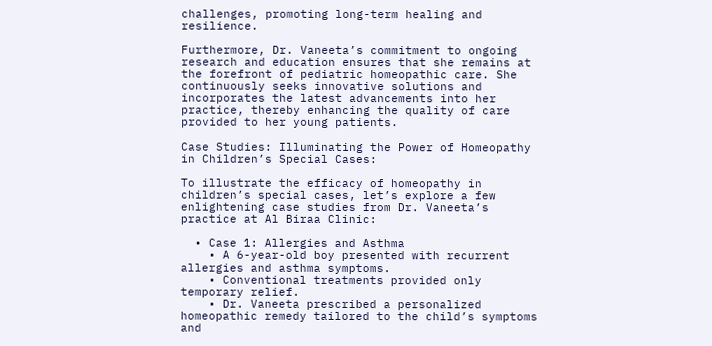challenges, promoting long-term healing and resilience.

Furthermore, Dr. Vaneeta’s commitment to ongoing research and education ensures that she remains at the forefront of pediatric homeopathic care. She continuously seeks innovative solutions and incorporates the latest advancements into her practice, thereby enhancing the quality of care provided to her young patients.

Case Studies: Illuminating the Power of Homeopathy in Children’s Special Cases:

To illustrate the efficacy of homeopathy in children’s special cases, let’s explore a few enlightening case studies from Dr. Vaneeta’s practice at Al Biraa Clinic:

  • Case 1: Allergies and Asthma
    • A 6-year-old boy presented with recurrent allergies and asthma symptoms.
    • Conventional treatments provided only temporary relief.
    • Dr. Vaneeta prescribed a personalized homeopathic remedy tailored to the child’s symptoms and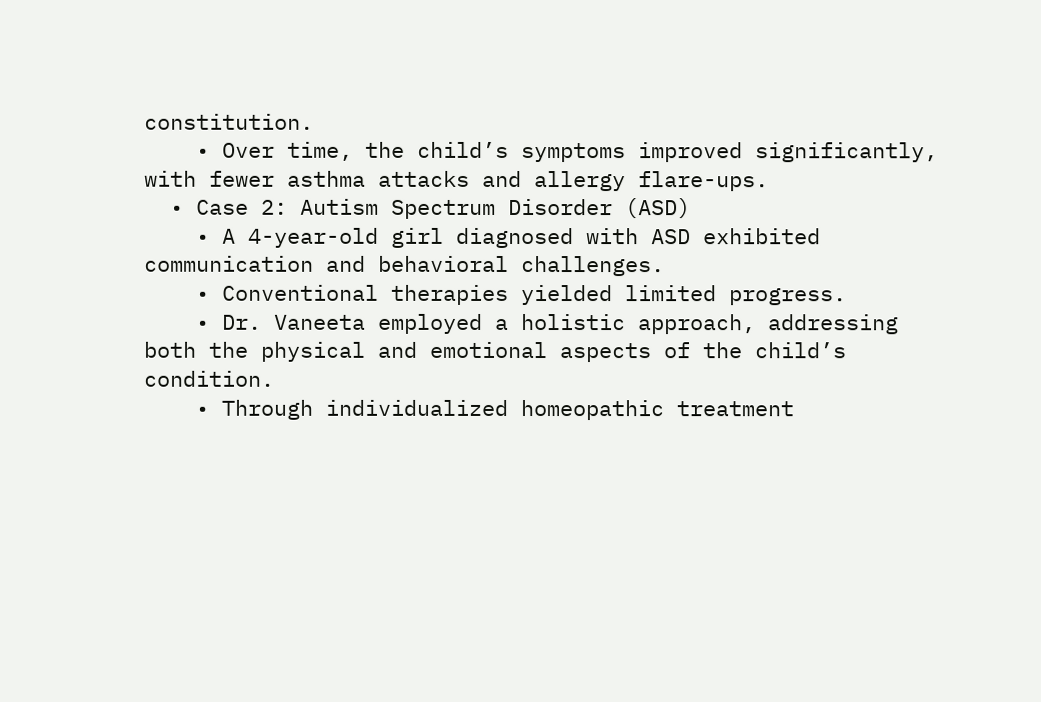constitution.
    • Over time, the child’s symptoms improved significantly, with fewer asthma attacks and allergy flare-ups.
  • Case 2: Autism Spectrum Disorder (ASD)
    • A 4-year-old girl diagnosed with ASD exhibited communication and behavioral challenges.
    • Conventional therapies yielded limited progress.
    • Dr. Vaneeta employed a holistic approach, addressing both the physical and emotional aspects of the child’s condition.
    • Through individualized homeopathic treatment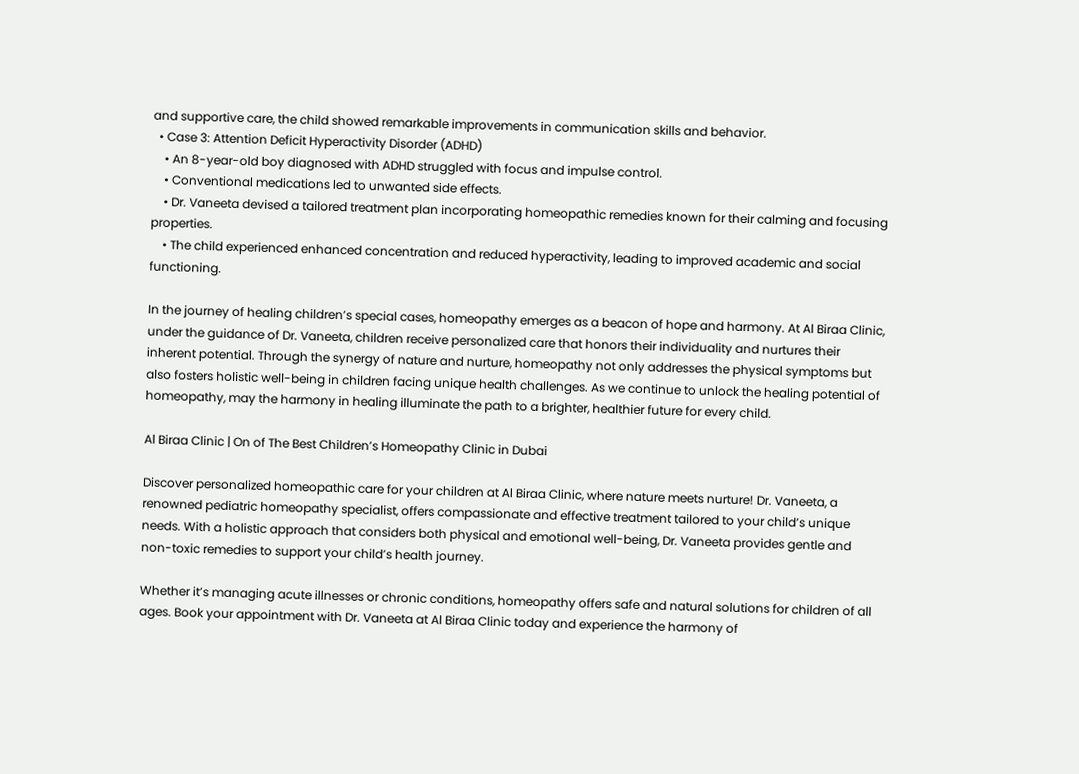and supportive care, the child showed remarkable improvements in communication skills and behavior.
  • Case 3: Attention Deficit Hyperactivity Disorder (ADHD)
    • An 8-year-old boy diagnosed with ADHD struggled with focus and impulse control.
    • Conventional medications led to unwanted side effects.
    • Dr. Vaneeta devised a tailored treatment plan incorporating homeopathic remedies known for their calming and focusing properties.
    • The child experienced enhanced concentration and reduced hyperactivity, leading to improved academic and social functioning.

In the journey of healing children’s special cases, homeopathy emerges as a beacon of hope and harmony. At Al Biraa Clinic, under the guidance of Dr. Vaneeta, children receive personalized care that honors their individuality and nurtures their inherent potential. Through the synergy of nature and nurture, homeopathy not only addresses the physical symptoms but also fosters holistic well-being in children facing unique health challenges. As we continue to unlock the healing potential of homeopathy, may the harmony in healing illuminate the path to a brighter, healthier future for every child.

Al Biraa Clinic | On of The Best Children’s Homeopathy Clinic in Dubai

Discover personalized homeopathic care for your children at Al Biraa Clinic, where nature meets nurture! Dr. Vaneeta, a renowned pediatric homeopathy specialist, offers compassionate and effective treatment tailored to your child’s unique needs. With a holistic approach that considers both physical and emotional well-being, Dr. Vaneeta provides gentle and non-toxic remedies to support your child’s health journey.

Whether it’s managing acute illnesses or chronic conditions, homeopathy offers safe and natural solutions for children of all ages. Book your appointment with Dr. Vaneeta at Al Biraa Clinic today and experience the harmony of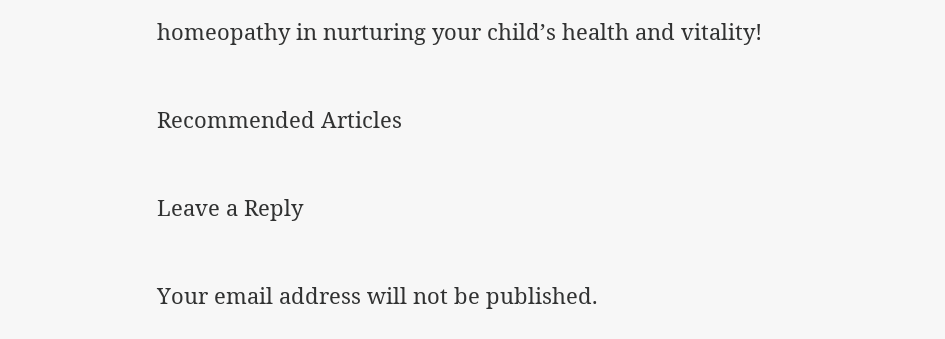homeopathy in nurturing your child’s health and vitality!

Recommended Articles

Leave a Reply

Your email address will not be published.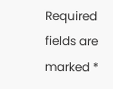Required fields are marked *